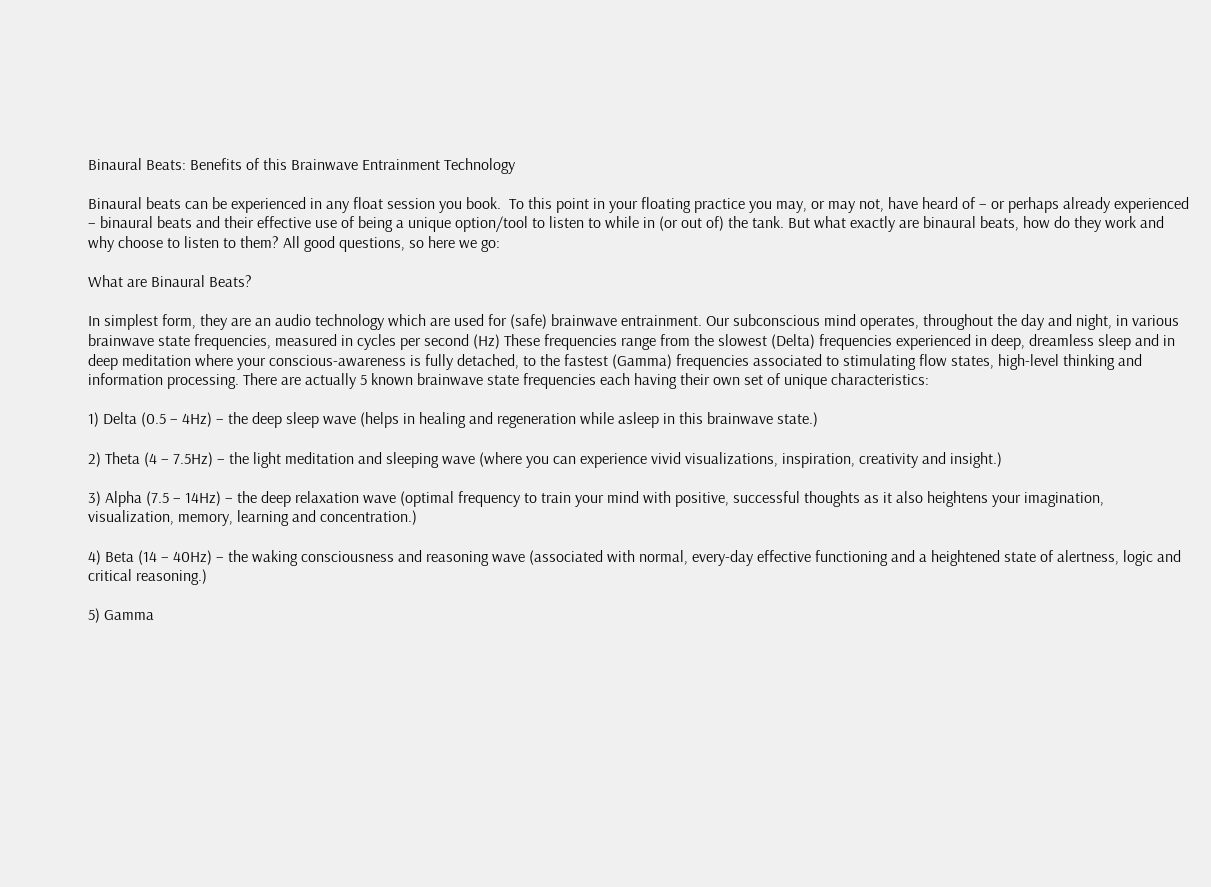Binaural Beats: Benefits of this Brainwave Entrainment Technology

Binaural beats can be experienced in any float session you book.  To this point in your floating practice you may, or may not, have heard of – or perhaps already experienced – binaural beats and their effective use of being a unique option/tool to listen to while in (or out of) the tank. But what exactly are binaural beats, how do they work and why choose to listen to them? All good questions, so here we go:

What are Binaural Beats?

In simplest form, they are an audio technology which are used for (safe) brainwave entrainment. Our subconscious mind operates, throughout the day and night, in various brainwave state frequencies, measured in cycles per second (Hz) These frequencies range from the slowest (Delta) frequencies experienced in deep, dreamless sleep and in deep meditation where your conscious-awareness is fully detached, to the fastest (Gamma) frequencies associated to stimulating flow states, high-level thinking and information processing. There are actually 5 known brainwave state frequencies each having their own set of unique characteristics:

1) Delta (0.5 – 4Hz) – the deep sleep wave (helps in healing and regeneration while asleep in this brainwave state.)

2) Theta (4 – 7.5Hz) – the light meditation and sleeping wave (where you can experience vivid visualizations, inspiration, creativity and insight.)

3) Alpha (7.5 – 14Hz) – the deep relaxation wave (optimal frequency to train your mind with positive, successful thoughts as it also heightens your imagination, visualization, memory, learning and concentration.)

4) Beta (14 – 40Hz) – the waking consciousness and reasoning wave (associated with normal, every-day effective functioning and a heightened state of alertness, logic and critical reasoning.)

5) Gamma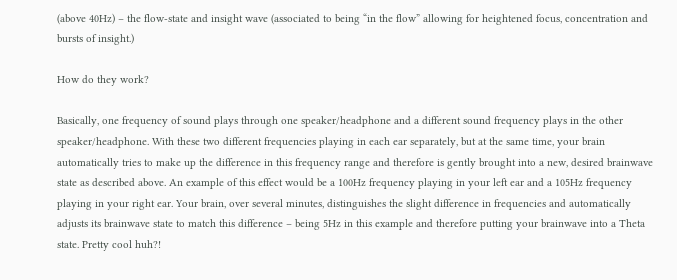(above 40Hz) – the flow-state and insight wave (associated to being “in the flow” allowing for heightened focus, concentration and bursts of insight.)

How do they work?

Basically, one frequency of sound plays through one speaker/headphone and a different sound frequency plays in the other speaker/headphone. With these two different frequencies playing in each ear separately, but at the same time, your brain automatically tries to make up the difference in this frequency range and therefore is gently brought into a new, desired brainwave state as described above. An example of this effect would be a 100Hz frequency playing in your left ear and a 105Hz frequency playing in your right ear. Your brain, over several minutes, distinguishes the slight difference in frequencies and automatically adjusts its brainwave state to match this difference – being 5Hz in this example and therefore putting your brainwave into a Theta state. Pretty cool huh?!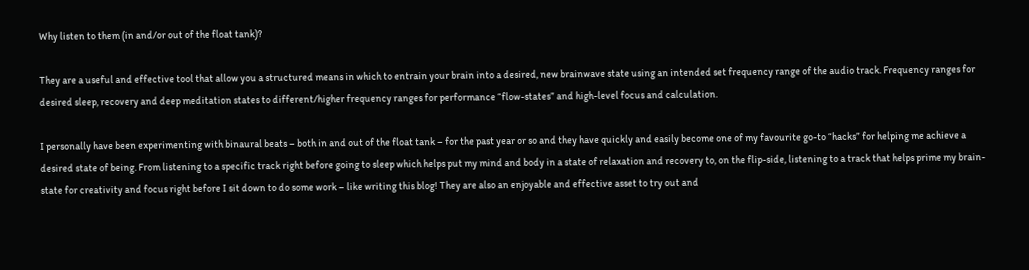Why listen to them (in and/or out of the float tank)?

They are a useful and effective tool that allow you a structured means in which to entrain your brain into a desired, new brainwave state using an intended set frequency range of the audio track. Frequency ranges for desired sleep, recovery and deep meditation states to different/higher frequency ranges for performance “flow-states” and high-level focus and calculation.

I personally have been experimenting with binaural beats – both in and out of the float tank – for the past year or so and they have quickly and easily become one of my favourite go-to “hacks” for helping me achieve a desired state of being. From listening to a specific track right before going to sleep which helps put my mind and body in a state of relaxation and recovery to, on the flip-side, listening to a track that helps prime my brain-state for creativity and focus right before I sit down to do some work – like writing this blog! They are also an enjoyable and effective asset to try out and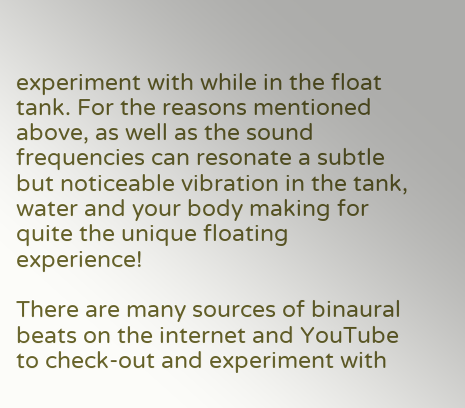experiment with while in the float tank. For the reasons mentioned above, as well as the sound frequencies can resonate a subtle but noticeable vibration in the tank, water and your body making for quite the unique floating experience!

There are many sources of binaural beats on the internet and YouTube to check-out and experiment with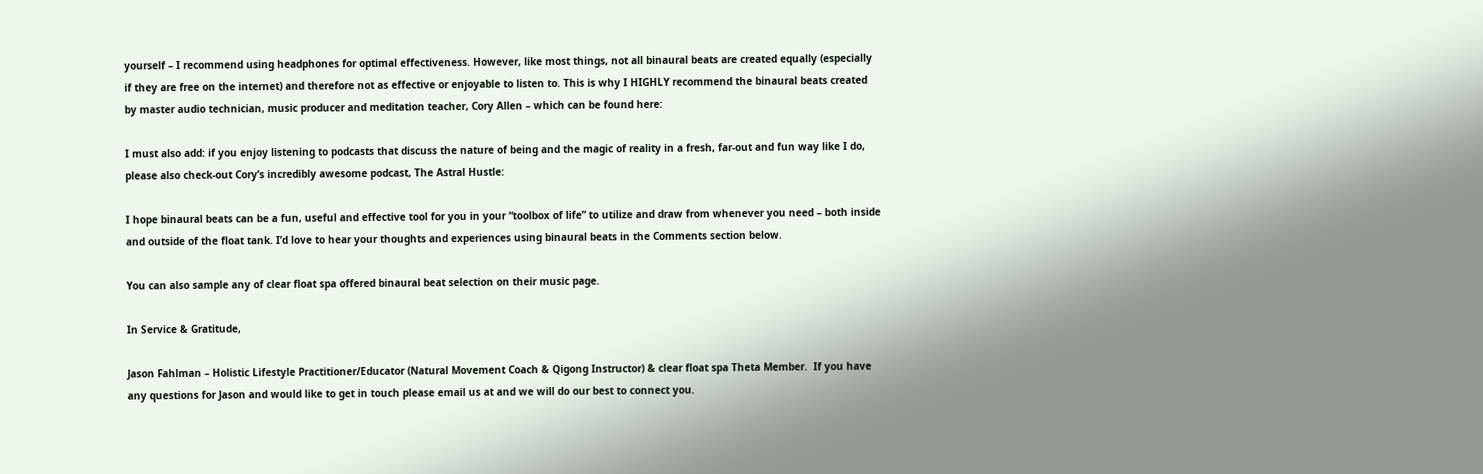yourself – I recommend using headphones for optimal effectiveness. However, like most things, not all binaural beats are created equally (especially if they are free on the internet) and therefore not as effective or enjoyable to listen to. This is why I HIGHLY recommend the binaural beats created by master audio technician, music producer and meditation teacher, Cory Allen – which can be found here:

I must also add: if you enjoy listening to podcasts that discuss the nature of being and the magic of reality in a fresh, far-out and fun way like I do, please also check-out Cory’s incredibly awesome podcast, The Astral Hustle:

I hope binaural beats can be a fun, useful and effective tool for you in your “toolbox of life” to utilize and draw from whenever you need – both inside and outside of the float tank. I’d love to hear your thoughts and experiences using binaural beats in the Comments section below.

You can also sample any of clear float spa offered binaural beat selection on their music page.

In Service & Gratitude,

Jason Fahlman – Holistic Lifestyle Practitioner/Educator (Natural Movement Coach & Qigong Instructor) & clear float spa Theta Member.  If you have any questions for Jason and would like to get in touch please email us at and we will do our best to connect you.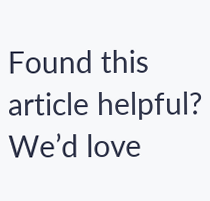Found this article helpful? We’d love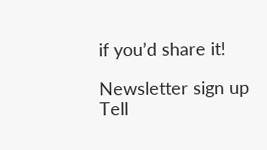if you’d share it!

Newsletter sign up
Tell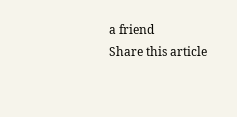a friend
Share this article